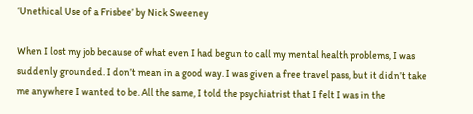‘Unethical Use of a Frisbee’ by Nick Sweeney

When I lost my job because of what even I had begun to call my mental health problems, I was suddenly grounded. I don’t mean in a good way. I was given a free travel pass, but it didn’t take me anywhere I wanted to be. All the same, I told the psychiatrist that I felt I was in the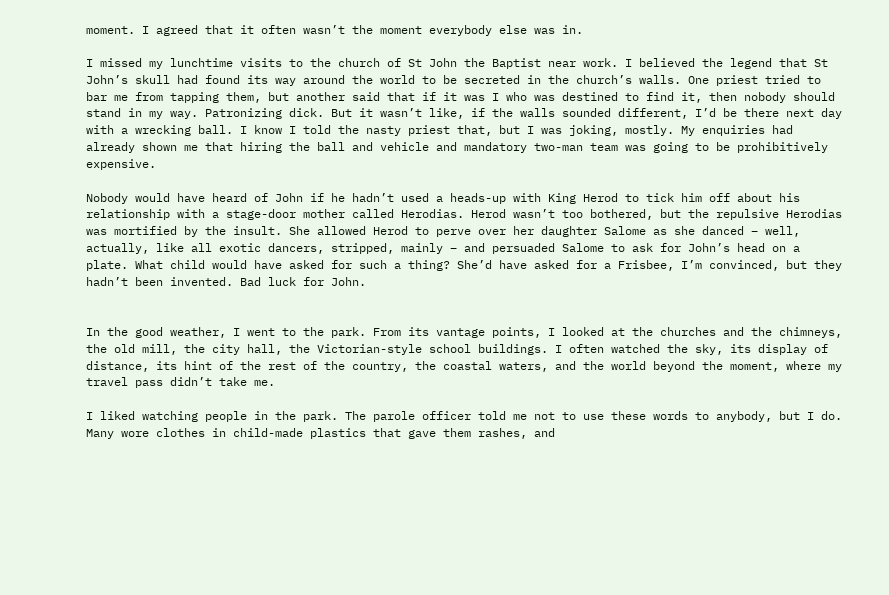moment. I agreed that it often wasn’t the moment everybody else was in.

I missed my lunchtime visits to the church of St John the Baptist near work. I believed the legend that St John’s skull had found its way around the world to be secreted in the church’s walls. One priest tried to bar me from tapping them, but another said that if it was I who was destined to find it, then nobody should stand in my way. Patronizing dick. But it wasn’t like, if the walls sounded different, I’d be there next day with a wrecking ball. I know I told the nasty priest that, but I was joking, mostly. My enquiries had already shown me that hiring the ball and vehicle and mandatory two-man team was going to be prohibitively expensive.

Nobody would have heard of John if he hadn’t used a heads-up with King Herod to tick him off about his relationship with a stage-door mother called Herodias. Herod wasn’t too bothered, but the repulsive Herodias was mortified by the insult. She allowed Herod to perve over her daughter Salome as she danced – well, actually, like all exotic dancers, stripped, mainly – and persuaded Salome to ask for John’s head on a plate. What child would have asked for such a thing? She’d have asked for a Frisbee, I’m convinced, but they hadn’t been invented. Bad luck for John.


In the good weather, I went to the park. From its vantage points, I looked at the churches and the chimneys, the old mill, the city hall, the Victorian-style school buildings. I often watched the sky, its display of distance, its hint of the rest of the country, the coastal waters, and the world beyond the moment, where my travel pass didn’t take me.

I liked watching people in the park. The parole officer told me not to use these words to anybody, but I do. Many wore clothes in child-made plastics that gave them rashes, and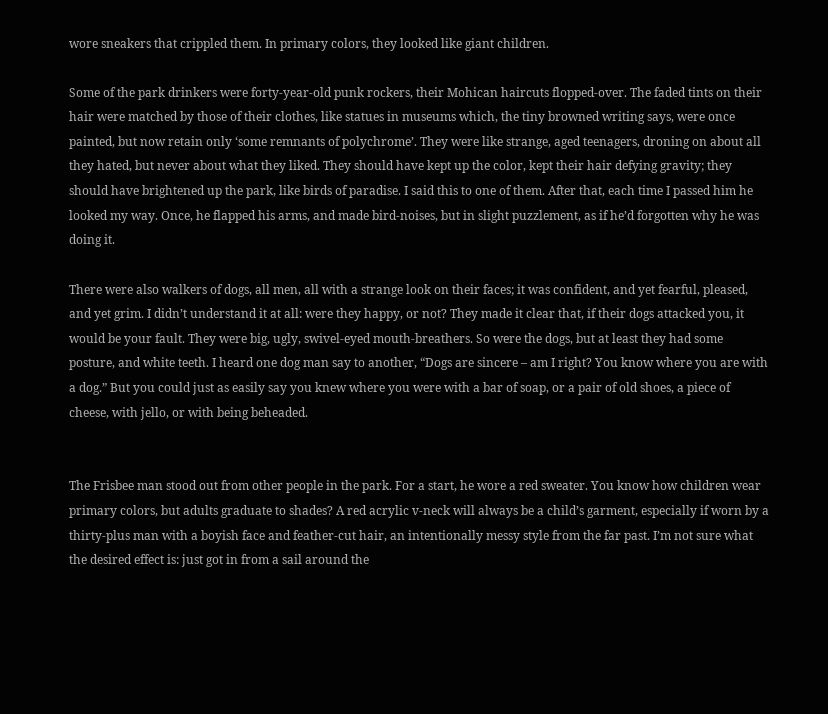wore sneakers that crippled them. In primary colors, they looked like giant children.

Some of the park drinkers were forty-year-old punk rockers, their Mohican haircuts flopped-over. The faded tints on their hair were matched by those of their clothes, like statues in museums which, the tiny browned writing says, were once painted, but now retain only ‘some remnants of polychrome’. They were like strange, aged teenagers, droning on about all they hated, but never about what they liked. They should have kept up the color, kept their hair defying gravity; they should have brightened up the park, like birds of paradise. I said this to one of them. After that, each time I passed him he looked my way. Once, he flapped his arms, and made bird-noises, but in slight puzzlement, as if he’d forgotten why he was doing it.

There were also walkers of dogs, all men, all with a strange look on their faces; it was confident, and yet fearful, pleased, and yet grim. I didn’t understand it at all: were they happy, or not? They made it clear that, if their dogs attacked you, it would be your fault. They were big, ugly, swivel-eyed mouth-breathers. So were the dogs, but at least they had some posture, and white teeth. I heard one dog man say to another, “Dogs are sincere – am I right? You know where you are with a dog.” But you could just as easily say you knew where you were with a bar of soap, or a pair of old shoes, a piece of cheese, with jello, or with being beheaded.


The Frisbee man stood out from other people in the park. For a start, he wore a red sweater. You know how children wear primary colors, but adults graduate to shades? A red acrylic v-neck will always be a child’s garment, especially if worn by a thirty-plus man with a boyish face and feather-cut hair, an intentionally messy style from the far past. I’m not sure what the desired effect is: just got in from a sail around the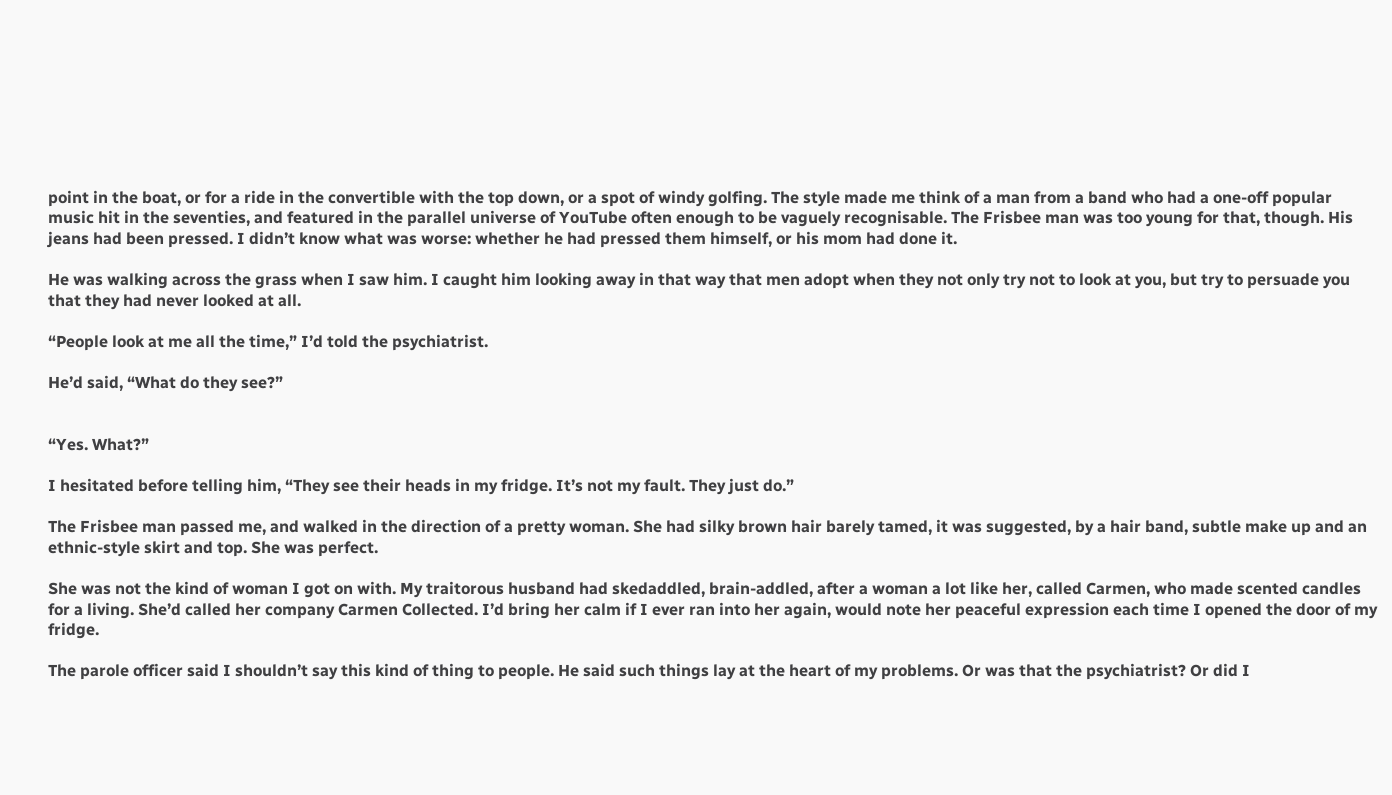point in the boat, or for a ride in the convertible with the top down, or a spot of windy golfing. The style made me think of a man from a band who had a one-off popular music hit in the seventies, and featured in the parallel universe of YouTube often enough to be vaguely recognisable. The Frisbee man was too young for that, though. His jeans had been pressed. I didn’t know what was worse: whether he had pressed them himself, or his mom had done it.

He was walking across the grass when I saw him. I caught him looking away in that way that men adopt when they not only try not to look at you, but try to persuade you that they had never looked at all.

“People look at me all the time,” I’d told the psychiatrist.

He’d said, “What do they see?”


“Yes. What?”

I hesitated before telling him, “They see their heads in my fridge. It’s not my fault. They just do.”

The Frisbee man passed me, and walked in the direction of a pretty woman. She had silky brown hair barely tamed, it was suggested, by a hair band, subtle make up and an ethnic-style skirt and top. She was perfect.

She was not the kind of woman I got on with. My traitorous husband had skedaddled, brain-addled, after a woman a lot like her, called Carmen, who made scented candles for a living. She’d called her company Carmen Collected. I’d bring her calm if I ever ran into her again, would note her peaceful expression each time I opened the door of my fridge.

The parole officer said I shouldn’t say this kind of thing to people. He said such things lay at the heart of my problems. Or was that the psychiatrist? Or did I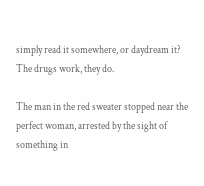simply read it somewhere, or daydream it? The drugs work, they do.

The man in the red sweater stopped near the perfect woman, arrested by the sight of something in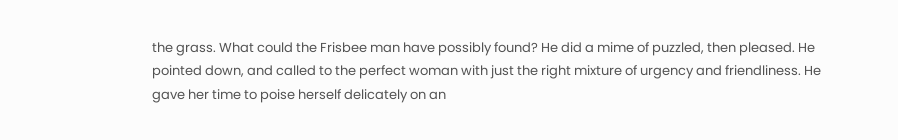the grass. What could the Frisbee man have possibly found? He did a mime of puzzled, then pleased. He pointed down, and called to the perfect woman with just the right mixture of urgency and friendliness. He gave her time to poise herself delicately on an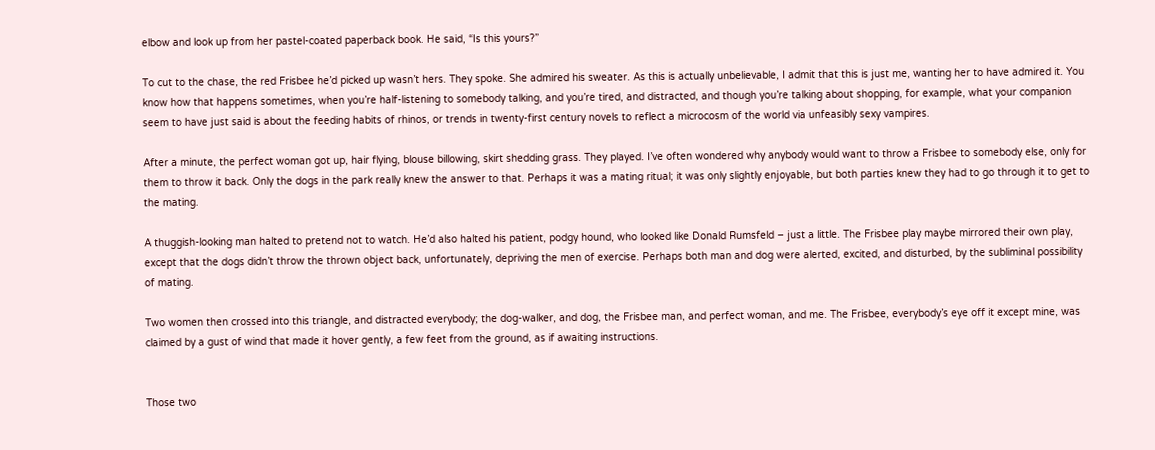elbow and look up from her pastel-coated paperback book. He said, “Is this yours?”

To cut to the chase, the red Frisbee he’d picked up wasn’t hers. They spoke. She admired his sweater. As this is actually unbelievable, I admit that this is just me, wanting her to have admired it. You know how that happens sometimes, when you’re half-listening to somebody talking, and you’re tired, and distracted, and though you’re talking about shopping, for example, what your companion seem to have just said is about the feeding habits of rhinos, or trends in twenty-first century novels to reflect a microcosm of the world via unfeasibly sexy vampires.

After a minute, the perfect woman got up, hair flying, blouse billowing, skirt shedding grass. They played. I’ve often wondered why anybody would want to throw a Frisbee to somebody else, only for them to throw it back. Only the dogs in the park really knew the answer to that. Perhaps it was a mating ritual; it was only slightly enjoyable, but both parties knew they had to go through it to get to the mating.

A thuggish-looking man halted to pretend not to watch. He’d also halted his patient, podgy hound, who looked like Donald Rumsfeld – just a little. The Frisbee play maybe mirrored their own play, except that the dogs didn’t throw the thrown object back, unfortunately, depriving the men of exercise. Perhaps both man and dog were alerted, excited, and disturbed, by the subliminal possibility of mating.

Two women then crossed into this triangle, and distracted everybody; the dog-walker, and dog, the Frisbee man, and perfect woman, and me. The Frisbee, everybody’s eye off it except mine, was claimed by a gust of wind that made it hover gently, a few feet from the ground, as if awaiting instructions.


Those two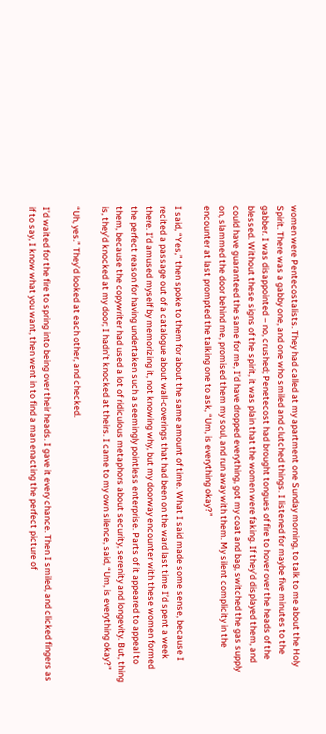women were Pentecostalists. They had called at my apartment one Sunday morning, to talk to me about the Holy Spirit. There was a gabby one, and one who smiled and clutched things. I listened for maybe five minutes to the gabber. I was disappointed – no, crushed; Penetecost had brought tongues of fire to hover over the heads of the blessed. Without these signs of the spirit, it was plain that the women were faking. If they’d displayed them, and could have guaranteed the same for me, I’d have dropped everything, got my coat and bag, switched the gas supply on, slammed the door behind me, promised them my soul, and run away with them. My silent complicity in the encounter at last prompted the talking one to ask, “Um, is everything okay?”

I said, “Yes,” then spoke to them for about the same amount of time. What I said made some sense, because I recited a passage out of a catalogue about wall-coverings that had been on the ward last time I’d spent a week there. I’d amused myself by memorizing it, not knowing why, but my doorway encounter with these women formed the perfect reason for having undertaken such a seemingly pointless enterprise. Parts of it appeared to appeal to them, because the copywriter had used a lot of ridiculous metaphors about security, serenity and longevity. But, thing is, they’d knocked at my door; I hadn’t knocked at theirs. I came to my own silence, said, “Um, is everything okay?”

“Uh, yes.” They’d looked at each other, and checked.

I’d waited for the fire to spring into being over their heads. I gave it every chance. Then I smiled, and clicked fingers as if to say, I know what you want, then went in to find a man enacting the perfect picture of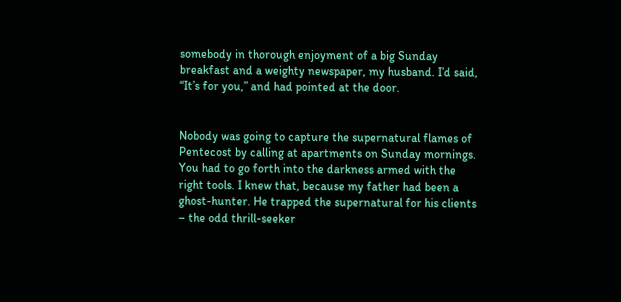somebody in thorough enjoyment of a big Sunday breakfast and a weighty newspaper, my husband. I’d said, “It’s for you,” and had pointed at the door.


Nobody was going to capture the supernatural flames of Pentecost by calling at apartments on Sunday mornings. You had to go forth into the darkness armed with the right tools. I knew that, because my father had been a ghost-hunter. He trapped the supernatural for his clients – the odd thrill-seeker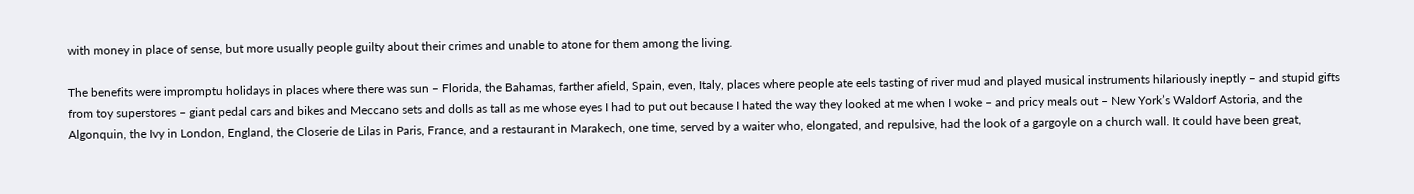with money in place of sense, but more usually people guilty about their crimes and unable to atone for them among the living.

The benefits were impromptu holidays in places where there was sun – Florida, the Bahamas, farther afield, Spain, even, Italy, places where people ate eels tasting of river mud and played musical instruments hilariously ineptly – and stupid gifts from toy superstores – giant pedal cars and bikes and Meccano sets and dolls as tall as me whose eyes I had to put out because I hated the way they looked at me when I woke – and pricy meals out – New York’s Waldorf Astoria, and the Algonquin, the Ivy in London, England, the Closerie de Lilas in Paris, France, and a restaurant in Marakech, one time, served by a waiter who, elongated, and repulsive, had the look of a gargoyle on a church wall. It could have been great,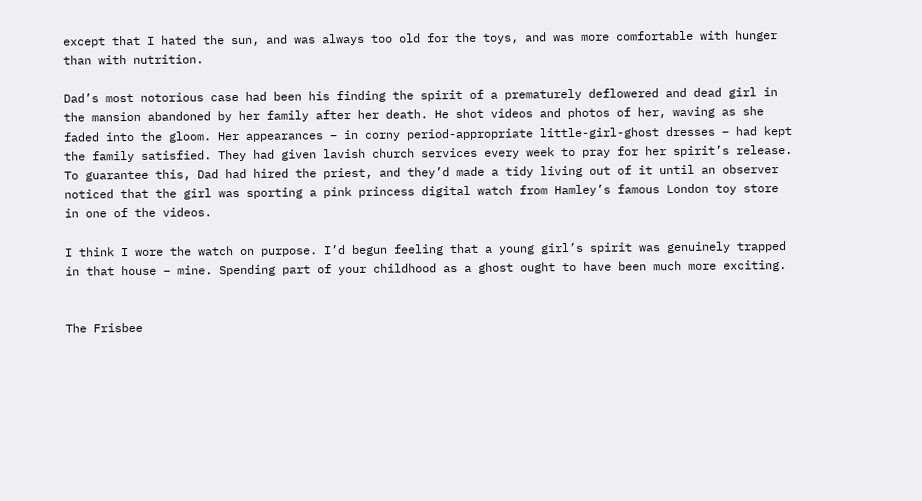except that I hated the sun, and was always too old for the toys, and was more comfortable with hunger than with nutrition.

Dad’s most notorious case had been his finding the spirit of a prematurely deflowered and dead girl in the mansion abandoned by her family after her death. He shot videos and photos of her, waving as she faded into the gloom. Her appearances – in corny period-appropriate little-girl-ghost dresses – had kept the family satisfied. They had given lavish church services every week to pray for her spirit’s release. To guarantee this, Dad had hired the priest, and they’d made a tidy living out of it until an observer noticed that the girl was sporting a pink princess digital watch from Hamley’s famous London toy store in one of the videos.

I think I wore the watch on purpose. I’d begun feeling that a young girl’s spirit was genuinely trapped in that house – mine. Spending part of your childhood as a ghost ought to have been much more exciting.


The Frisbee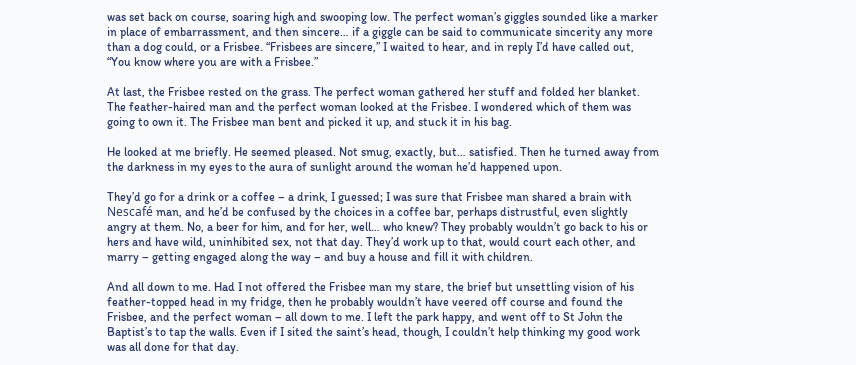was set back on course, soaring high and swooping low. The perfect woman’s giggles sounded like a marker in place of embarrassment, and then sincere… if a giggle can be said to communicate sincerity any more than a dog could, or a Frisbee. “Frisbees are sincere,” I waited to hear, and in reply I’d have called out, “You know where you are with a Frisbee.”

At last, the Frisbee rested on the grass. The perfect woman gathered her stuff and folded her blanket. The feather-haired man and the perfect woman looked at the Frisbee. I wondered which of them was going to own it. The Frisbee man bent and picked it up, and stuck it in his bag.

He looked at me briefly. He seemed pleased. Not smug, exactly, but… satisfied. Then he turned away from the darkness in my eyes to the aura of sunlight around the woman he’d happened upon.

They’d go for a drink or a coffee – a drink, I guessed; I was sure that Frisbee man shared a brain with Nescafé man, and he’d be confused by the choices in a coffee bar, perhaps distrustful, even slightly angry at them. No, a beer for him, and for her, well… who knew? They probably wouldn’t go back to his or hers and have wild, uninhibited sex, not that day. They’d work up to that, would court each other, and marry – getting engaged along the way – and buy a house and fill it with children.

And all down to me. Had I not offered the Frisbee man my stare, the brief but unsettling vision of his feather-topped head in my fridge, then he probably wouldn’t have veered off course and found the Frisbee, and the perfect woman – all down to me. I left the park happy, and went off to St John the Baptist’s to tap the walls. Even if I sited the saint’s head, though, I couldn’t help thinking my good work was all done for that day.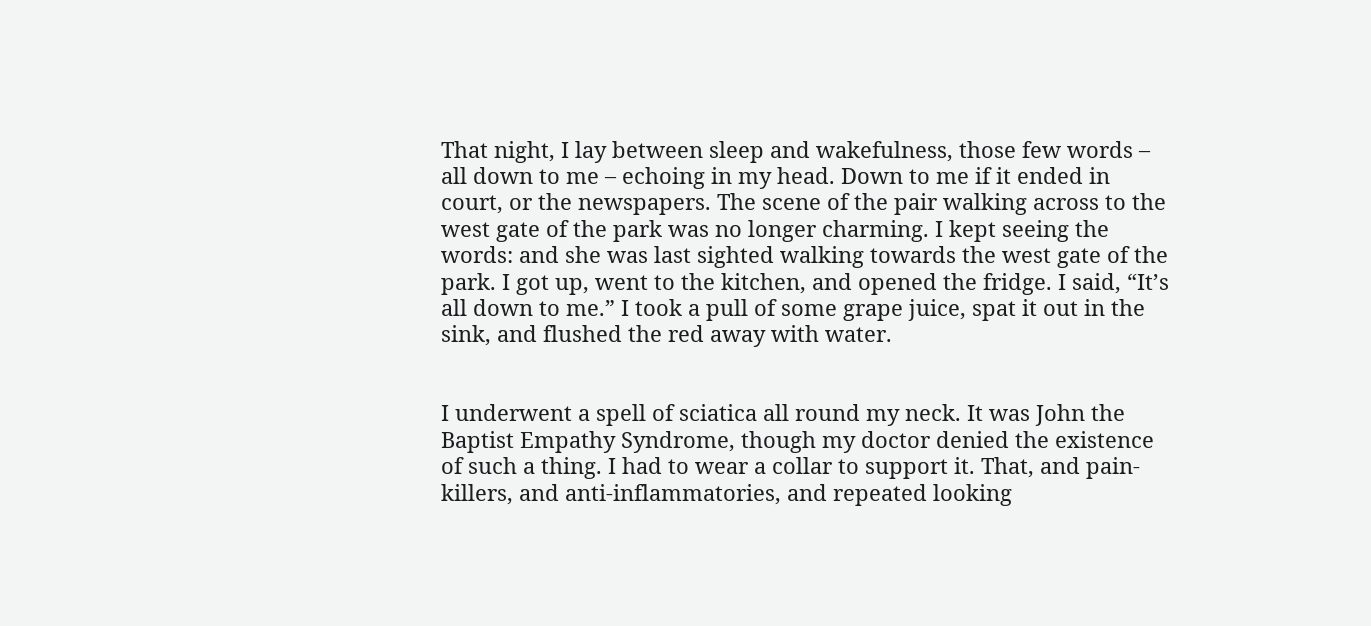That night, I lay between sleep and wakefulness, those few words – all down to me – echoing in my head. Down to me if it ended in court, or the newspapers. The scene of the pair walking across to the west gate of the park was no longer charming. I kept seeing the words: and she was last sighted walking towards the west gate of the park. I got up, went to the kitchen, and opened the fridge. I said, “It’s all down to me.” I took a pull of some grape juice, spat it out in the sink, and flushed the red away with water.


I underwent a spell of sciatica all round my neck. It was John the Baptist Empathy Syndrome, though my doctor denied the existence of such a thing. I had to wear a collar to support it. That, and pain-killers, and anti-inflammatories, and repeated looking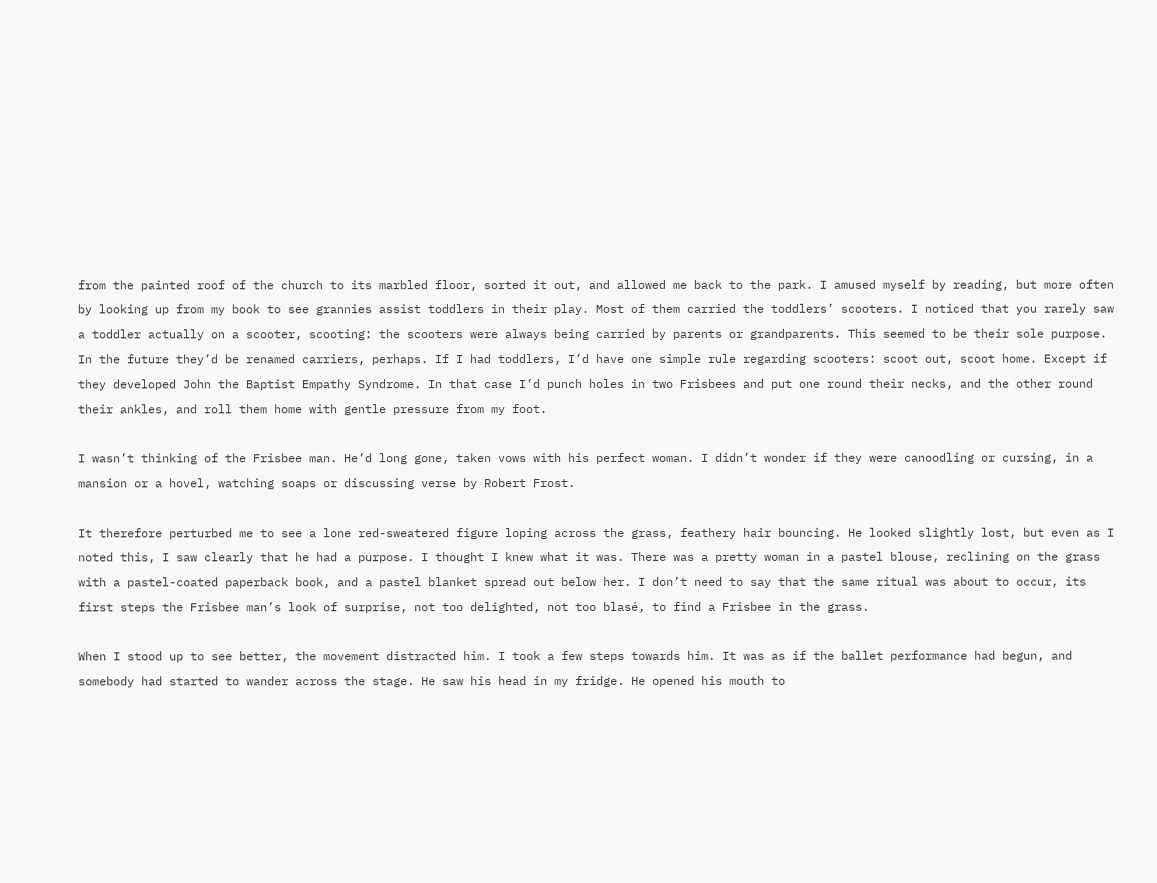from the painted roof of the church to its marbled floor, sorted it out, and allowed me back to the park. I amused myself by reading, but more often by looking up from my book to see grannies assist toddlers in their play. Most of them carried the toddlers’ scooters. I noticed that you rarely saw a toddler actually on a scooter, scooting: the scooters were always being carried by parents or grandparents. This seemed to be their sole purpose. In the future they’d be renamed carriers, perhaps. If I had toddlers, I’d have one simple rule regarding scooters: scoot out, scoot home. Except if they developed John the Baptist Empathy Syndrome. In that case I’d punch holes in two Frisbees and put one round their necks, and the other round their ankles, and roll them home with gentle pressure from my foot.

I wasn’t thinking of the Frisbee man. He’d long gone, taken vows with his perfect woman. I didn’t wonder if they were canoodling or cursing, in a mansion or a hovel, watching soaps or discussing verse by Robert Frost.

It therefore perturbed me to see a lone red-sweatered figure loping across the grass, feathery hair bouncing. He looked slightly lost, but even as I noted this, I saw clearly that he had a purpose. I thought I knew what it was. There was a pretty woman in a pastel blouse, reclining on the grass with a pastel-coated paperback book, and a pastel blanket spread out below her. I don’t need to say that the same ritual was about to occur, its first steps the Frisbee man’s look of surprise, not too delighted, not too blasé, to find a Frisbee in the grass.

When I stood up to see better, the movement distracted him. I took a few steps towards him. It was as if the ballet performance had begun, and somebody had started to wander across the stage. He saw his head in my fridge. He opened his mouth to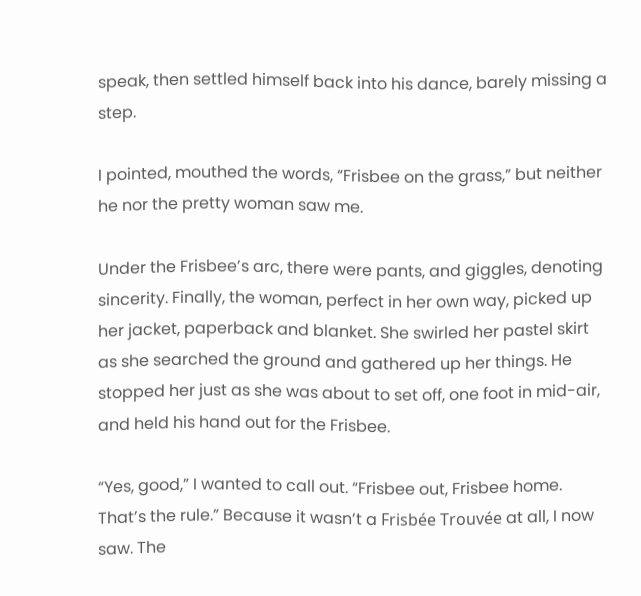speak, then settled himself back into his dance, barely missing a step.

I pointed, mouthed the words, “Frisbee on the grass,” but neither he nor the pretty woman saw me.

Under the Frisbee’s arc, there were pants, and giggles, denoting sincerity. Finally, the woman, perfect in her own way, picked up her jacket, paperback and blanket. She swirled her pastel skirt as she searched the ground and gathered up her things. He stopped her just as she was about to set off, one foot in mid-air, and held his hand out for the Frisbee.

“Yes, good,” I wanted to call out. “Frisbee out, Frisbee home. That’s the rule.” Because it wasn’t a Frisbée Trouvée at all, I now saw. The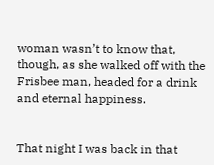woman wasn’t to know that, though, as she walked off with the Frisbee man, headed for a drink and eternal happiness.


That night I was back in that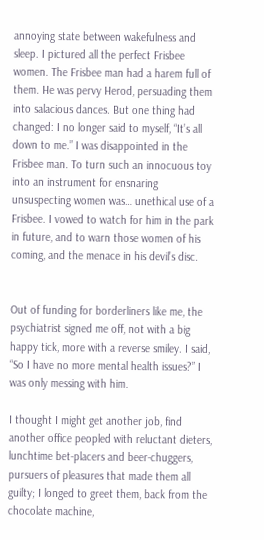annoying state between wakefulness and sleep. I pictured all the perfect Frisbee women. The Frisbee man had a harem full of them. He was pervy Herod, persuading them into salacious dances. But one thing had changed: I no longer said to myself, “It’s all down to me.” I was disappointed in the Frisbee man. To turn such an innocuous toy into an instrument for ensnaring unsuspecting women was… unethical use of a Frisbee. I vowed to watch for him in the park in future, and to warn those women of his coming, and the menace in his devil’s disc.


Out of funding for borderliners like me, the psychiatrist signed me off, not with a big happy tick, more with a reverse smiley. I said, “So I have no more mental health issues?” I was only messing with him.

I thought I might get another job, find another office peopled with reluctant dieters, lunchtime bet-placers and beer-chuggers, pursuers of pleasures that made them all guilty; I longed to greet them, back from the chocolate machine,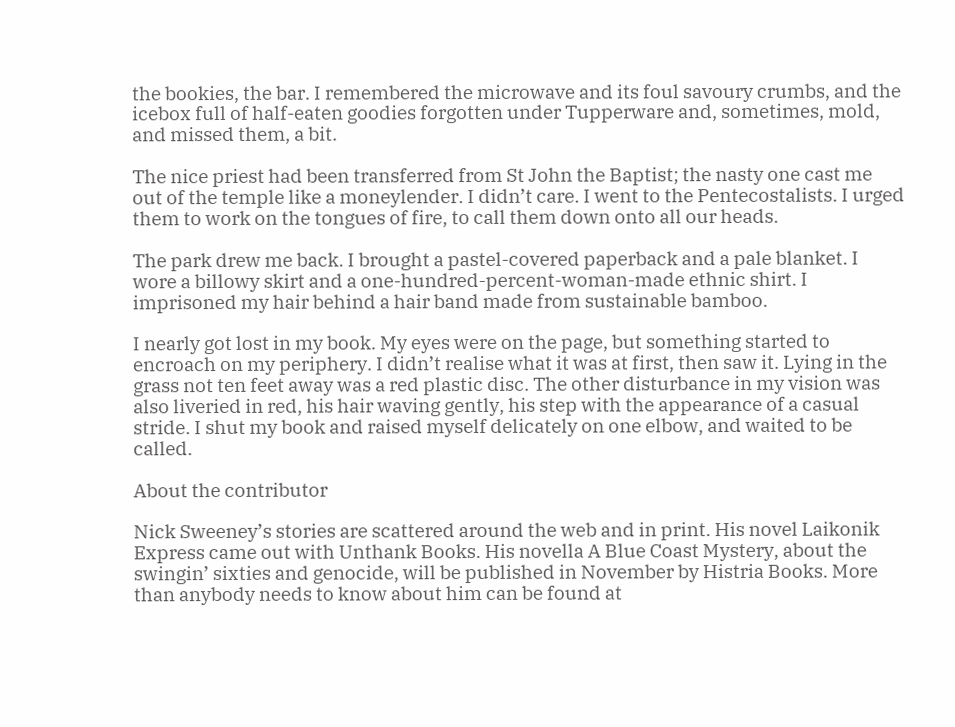the bookies, the bar. I remembered the microwave and its foul savoury crumbs, and the icebox full of half-eaten goodies forgotten under Tupperware and, sometimes, mold, and missed them, a bit.

The nice priest had been transferred from St John the Baptist; the nasty one cast me out of the temple like a moneylender. I didn’t care. I went to the Pentecostalists. I urged them to work on the tongues of fire, to call them down onto all our heads.

The park drew me back. I brought a pastel-covered paperback and a pale blanket. I wore a billowy skirt and a one-hundred-percent-woman-made ethnic shirt. I imprisoned my hair behind a hair band made from sustainable bamboo.

I nearly got lost in my book. My eyes were on the page, but something started to encroach on my periphery. I didn’t realise what it was at first, then saw it. Lying in the grass not ten feet away was a red plastic disc. The other disturbance in my vision was also liveried in red, his hair waving gently, his step with the appearance of a casual stride. I shut my book and raised myself delicately on one elbow, and waited to be called.

About the contributor

Nick Sweeney’s stories are scattered around the web and in print. His novel Laikonik Express came out with Unthank Books. His novella A Blue Coast Mystery, about the swingin’ sixties and genocide, will be published in November by Histria Books. More than anybody needs to know about him can be found at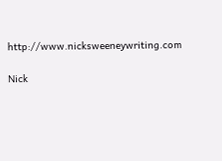http://www.nicksweeneywriting.com

Nick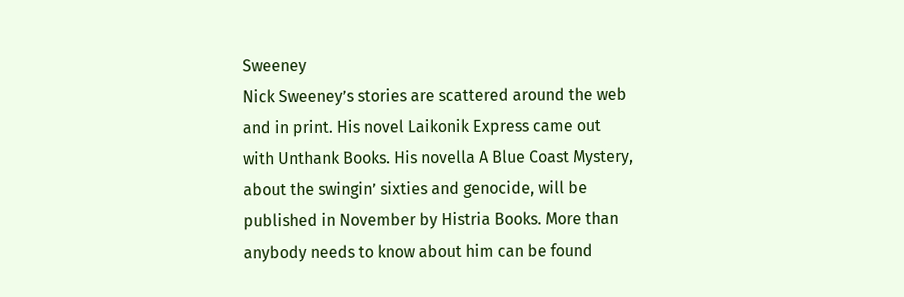Sweeney
Nick Sweeney’s stories are scattered around the web and in print. His novel Laikonik Express came out with Unthank Books. His novella A Blue Coast Mystery, about the swingin’ sixties and genocide, will be published in November by Histria Books. More than anybody needs to know about him can be found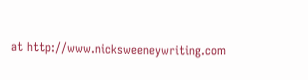at http://www.nicksweeneywriting.com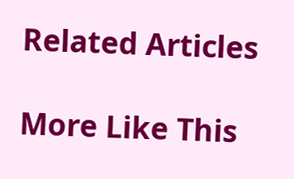Related Articles

More Like This